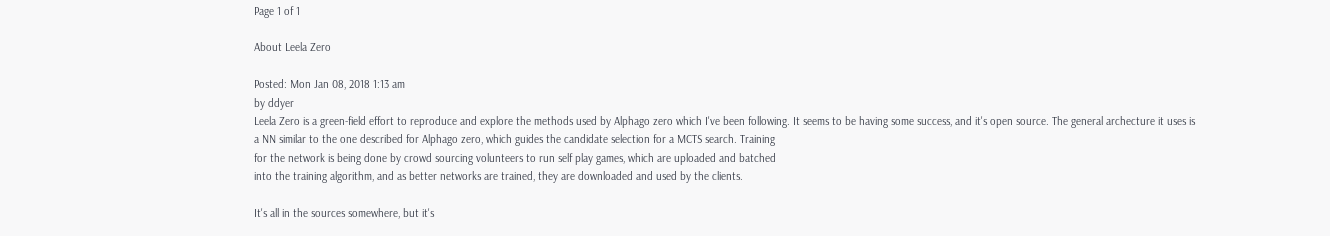Page 1 of 1

About Leela Zero

Posted: Mon Jan 08, 2018 1:13 am
by ddyer
Leela Zero is a green-field effort to reproduce and explore the methods used by Alphago zero which I've been following. It seems to be having some success, and it's open source. The general archecture it uses is
a NN similar to the one described for Alphago zero, which guides the candidate selection for a MCTS search. Training
for the network is being done by crowd sourcing volunteers to run self play games, which are uploaded and batched
into the training algorithm, and as better networks are trained, they are downloaded and used by the clients.

It's all in the sources somewhere, but it's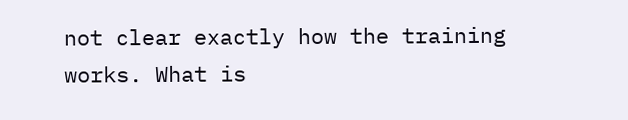not clear exactly how the training works. What is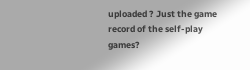uploaded ? Just the game
record of the self-play games?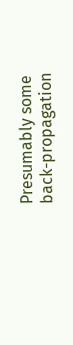Presumably some back-propagation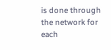is done through the network for each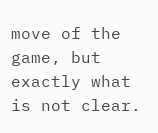move of the
game, but exactly what is not clear.